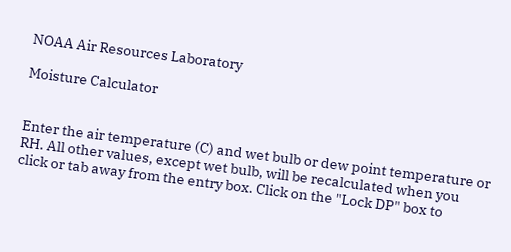NOAA Air Resources Laboratory

Moisture Calculator


Enter the air temperature (C) and wet bulb or dew point temperature or RH. All other values, except wet bulb, will be recalculated when you click or tab away from the entry box. Click on the "Lock DP" box to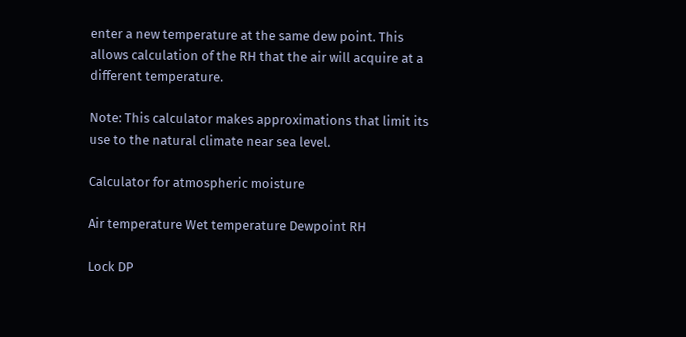enter a new temperature at the same dew point. This allows calculation of the RH that the air will acquire at a different temperature.

Note: This calculator makes approximations that limit its use to the natural climate near sea level.

Calculator for atmospheric moisture

Air temperature Wet temperature Dewpoint RH

Lock DP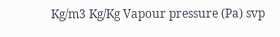Kg/m3 Kg/Kg Vapour pressure (Pa) svp